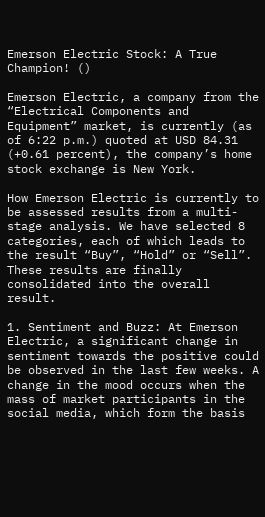Emerson Electric Stock: A True Champion! ()

Emerson Electric, a company from the “Electrical Components and Equipment” market, is currently (as of 6:22 p.m.) quoted at USD 84.31 (+0.61 percent), the company’s home stock exchange is New York.

How Emerson Electric is currently to be assessed results from a multi-stage analysis. We have selected 8 categories, each of which leads to the result “Buy”, “Hold” or “Sell”. These results are finally consolidated into the overall result.

1. Sentiment and Buzz: At Emerson Electric, a significant change in sentiment towards the positive could be observed in the last few weeks. A change in the mood occurs when the mass of market participants in the social media, which form the basis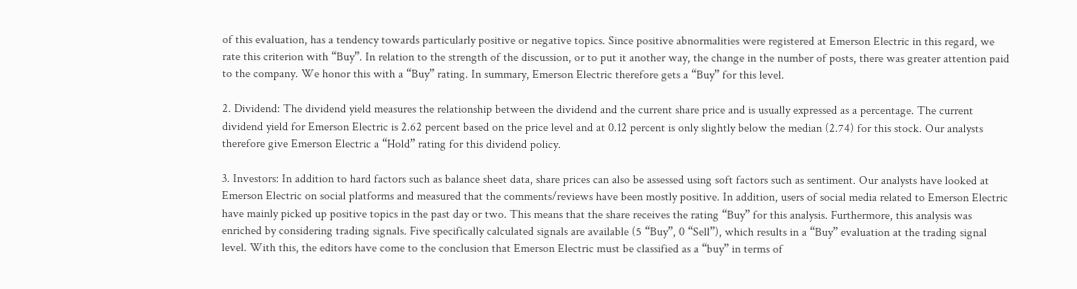of this evaluation, has a tendency towards particularly positive or negative topics. Since positive abnormalities were registered at Emerson Electric in this regard, we rate this criterion with “Buy”. In relation to the strength of the discussion, or to put it another way, the change in the number of posts, there was greater attention paid to the company. We honor this with a “Buy” rating. In summary, Emerson Electric therefore gets a “Buy” for this level.

2. Dividend: The dividend yield measures the relationship between the dividend and the current share price and is usually expressed as a percentage. The current dividend yield for Emerson Electric is 2.62 percent based on the price level and at 0.12 percent is only slightly below the median (2.74) for this stock. Our analysts therefore give Emerson Electric a “Hold” rating for this dividend policy.

3. Investors: In addition to hard factors such as balance sheet data, share prices can also be assessed using soft factors such as sentiment. Our analysts have looked at Emerson Electric on social platforms and measured that the comments/reviews have been mostly positive. In addition, users of social media related to Emerson Electric have mainly picked up positive topics in the past day or two. This means that the share receives the rating “Buy” for this analysis. Furthermore, this analysis was enriched by considering trading signals. Five specifically calculated signals are available (5 “Buy”, 0 “Sell”), which results in a “Buy” evaluation at the trading signal level. With this, the editors have come to the conclusion that Emerson Electric must be classified as a “buy” in terms of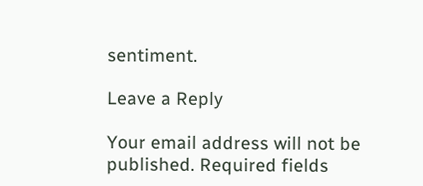sentiment.

Leave a Reply

Your email address will not be published. Required fields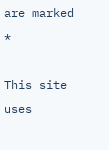are marked *

This site uses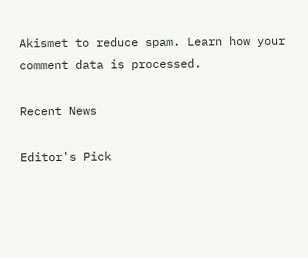Akismet to reduce spam. Learn how your comment data is processed.

Recent News

Editor's Pick